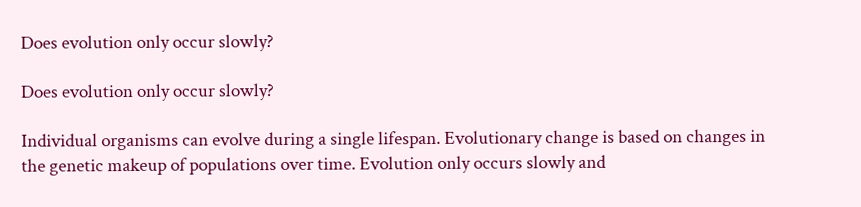Does evolution only occur slowly?

Does evolution only occur slowly?

Individual organisms can evolve during a single lifespan. Evolutionary change is based on changes in the genetic makeup of populations over time. Evolution only occurs slowly and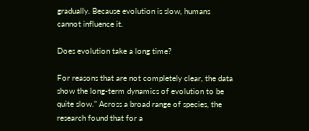gradually. Because evolution is slow, humans cannot influence it.

Does evolution take a long time?

For reasons that are not completely clear, the data show the long-term dynamics of evolution to be quite slow.” Across a broad range of species, the research found that for a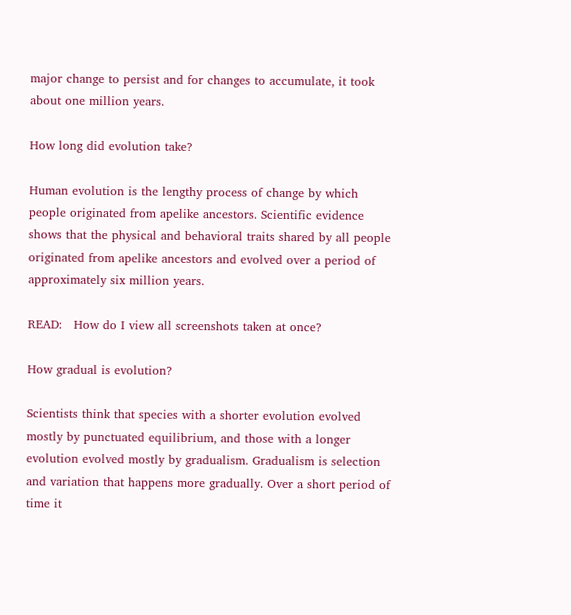major change to persist and for changes to accumulate, it took about one million years.

How long did evolution take?

Human evolution is the lengthy process of change by which people originated from apelike ancestors. Scientific evidence shows that the physical and behavioral traits shared by all people originated from apelike ancestors and evolved over a period of approximately six million years.

READ:   How do I view all screenshots taken at once?

How gradual is evolution?

Scientists think that species with a shorter evolution evolved mostly by punctuated equilibrium, and those with a longer evolution evolved mostly by gradualism. Gradualism is selection and variation that happens more gradually. Over a short period of time it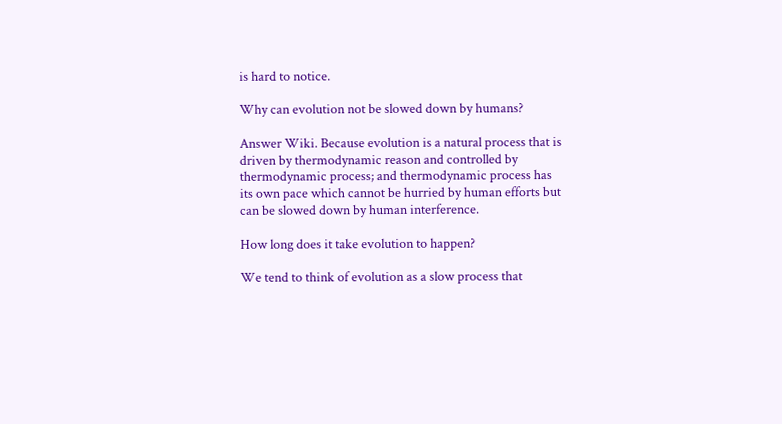is hard to notice.

Why can evolution not be slowed down by humans?

Answer Wiki. Because evolution is a natural process that is driven by thermodynamic reason and controlled by thermodynamic process; and thermodynamic process has its own pace which cannot be hurried by human efforts but can be slowed down by human interference.

How long does it take evolution to happen?

We tend to think of evolution as a slow process that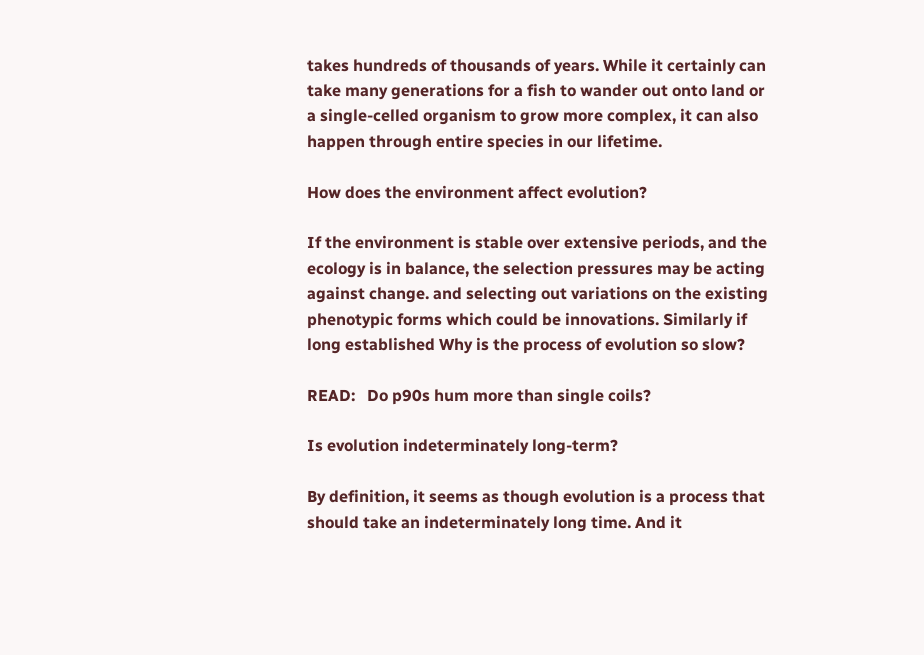takes hundreds of thousands of years. While it certainly can take many generations for a fish to wander out onto land or a single-celled organism to grow more complex, it can also happen through entire species in our lifetime.

How does the environment affect evolution?

If the environment is stable over extensive periods, and the ecology is in balance, the selection pressures may be acting against change. and selecting out variations on the existing phenotypic forms which could be innovations. Similarly if long established Why is the process of evolution so slow?

READ:   Do p90s hum more than single coils?

Is evolution indeterminately long-term?

By definition, it seems as though evolution is a process that should take an indeterminately long time. And it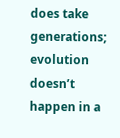does take generations; evolution doesn’t happen in a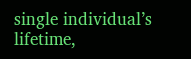single individual’s lifetime,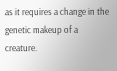as it requires a change in the genetic makeup of a creature.